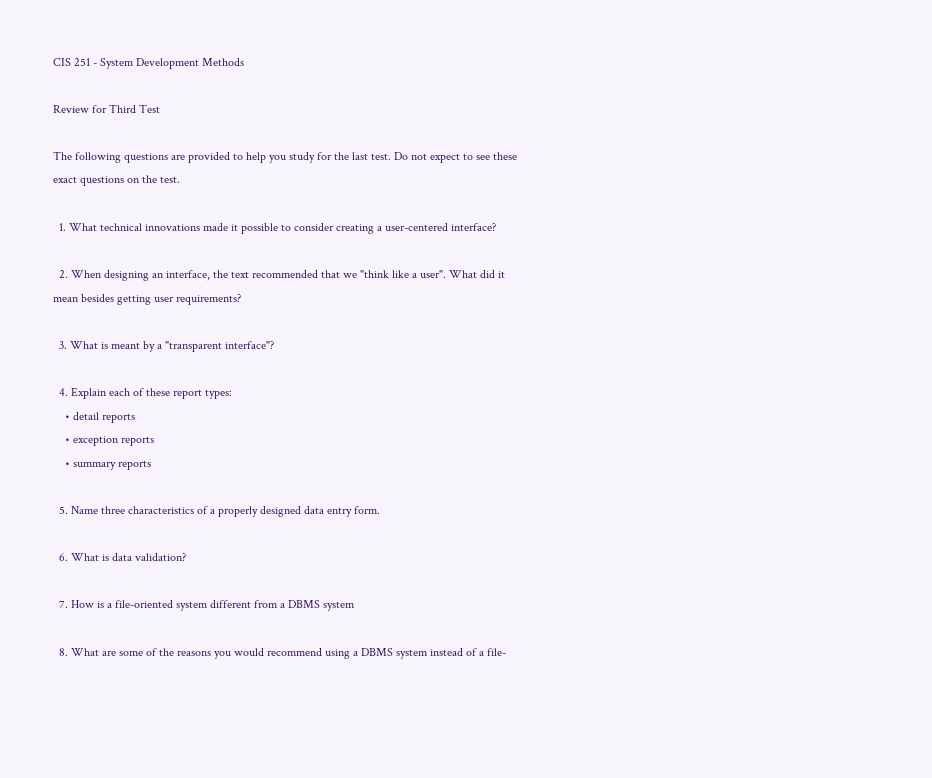CIS 251 - System Development Methods

Review for Third Test

The following questions are provided to help you study for the last test. Do not expect to see these exact questions on the test.

  1. What technical innovations made it possible to consider creating a user-centered interface?

  2. When designing an interface, the text recommended that we "think like a user". What did it mean besides getting user requirements?

  3. What is meant by a "transparent interface"?

  4. Explain each of these report types:
    • detail reports
    • exception reports
    • summary reports

  5. Name three characteristics of a properly designed data entry form.

  6. What is data validation?

  7. How is a file-oriented system different from a DBMS system

  8. What are some of the reasons you would recommend using a DBMS system instead of a file-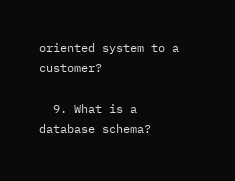oriented system to a customer?

  9. What is a database schema?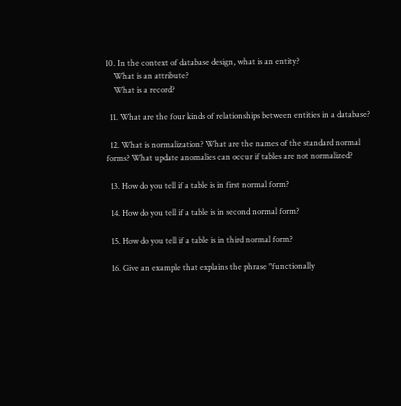10. In the context of database design, what is an entity?
    What is an attribute?
    What is a record?

  11. What are the four kinds of relationships between entities in a database?

  12. What is normalization? What are the names of the standard normal forms? What update anomalies can occur if tables are not normalized?

  13. How do you tell if a table is in first normal form?

  14. How do you tell if a table is in second normal form?

  15. How do you tell if a table is in third normal form?

  16. Give an example that explains the phrase "functionally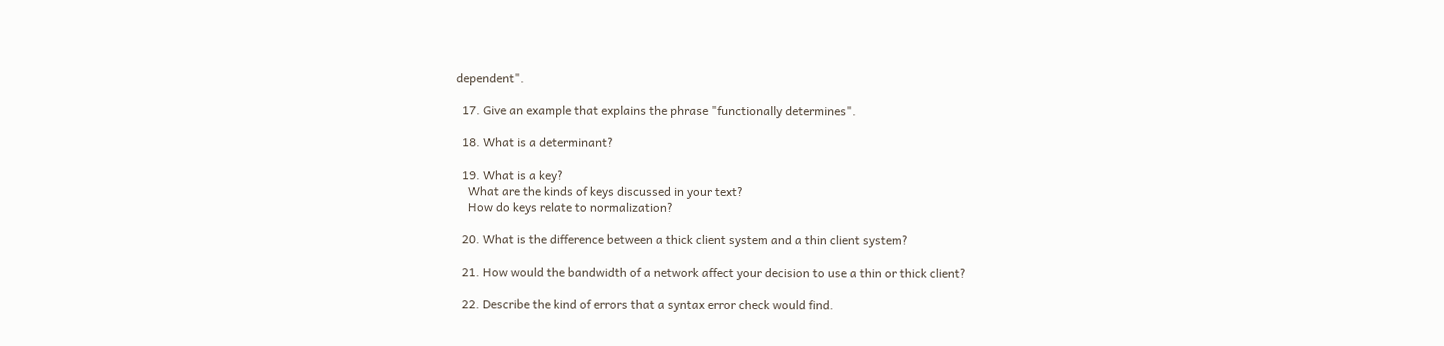dependent".

  17. Give an example that explains the phrase "functionally determines".

  18. What is a determinant?

  19. What is a key?
    What are the kinds of keys discussed in your text?
    How do keys relate to normalization?

  20. What is the difference between a thick client system and a thin client system?

  21. How would the bandwidth of a network affect your decision to use a thin or thick client?

  22. Describe the kind of errors that a syntax error check would find.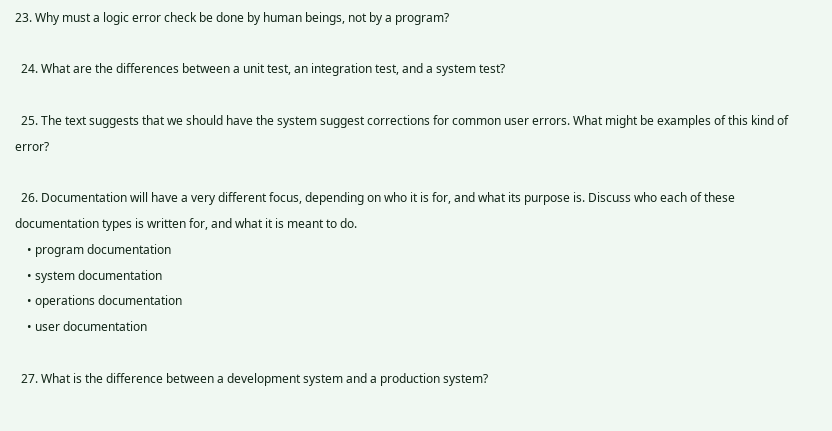23. Why must a logic error check be done by human beings, not by a program?

  24. What are the differences between a unit test, an integration test, and a system test?

  25. The text suggests that we should have the system suggest corrections for common user errors. What might be examples of this kind of error?

  26. Documentation will have a very different focus, depending on who it is for, and what its purpose is. Discuss who each of these documentation types is written for, and what it is meant to do.
    • program documentation
    • system documentation
    • operations documentation
    • user documentation

  27. What is the difference between a development system and a production system?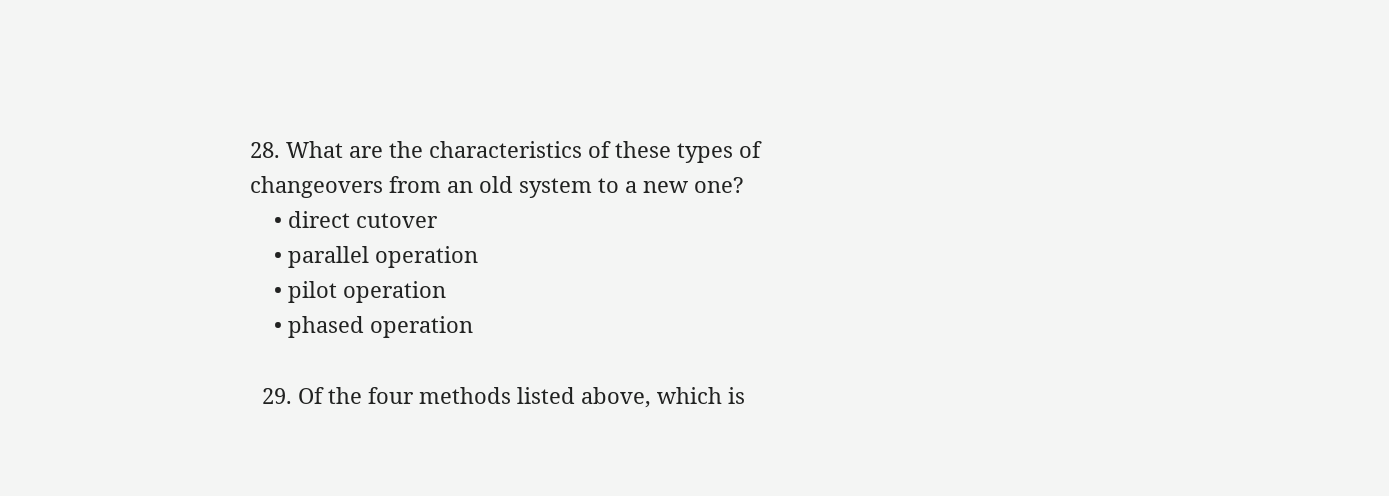28. What are the characteristics of these types of changeovers from an old system to a new one?
    • direct cutover
    • parallel operation
    • pilot operation
    • phased operation

  29. Of the four methods listed above, which is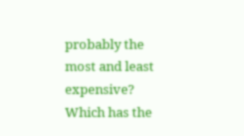probably the most and least expensive? Which has the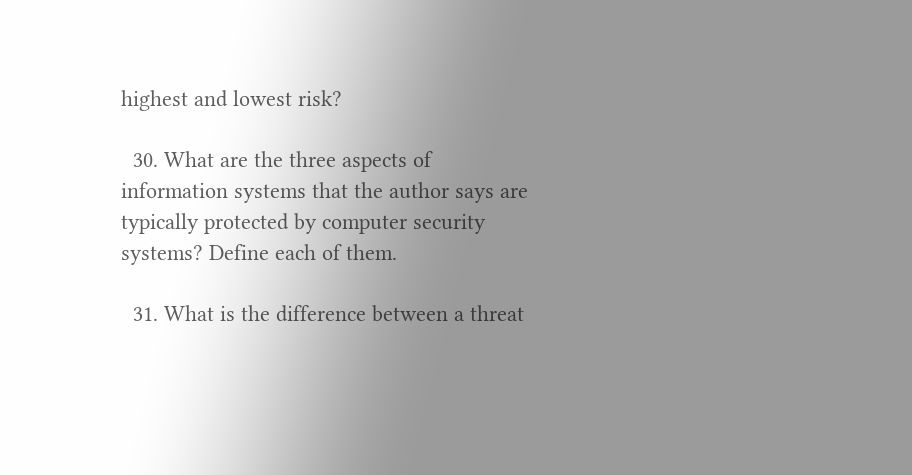highest and lowest risk?

  30. What are the three aspects of information systems that the author says are typically protected by computer security systems? Define each of them.

  31. What is the difference between a threat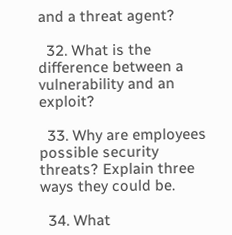and a threat agent?

  32. What is the difference between a vulnerability and an exploit?

  33. Why are employees possible security threats? Explain three ways they could be.

  34. What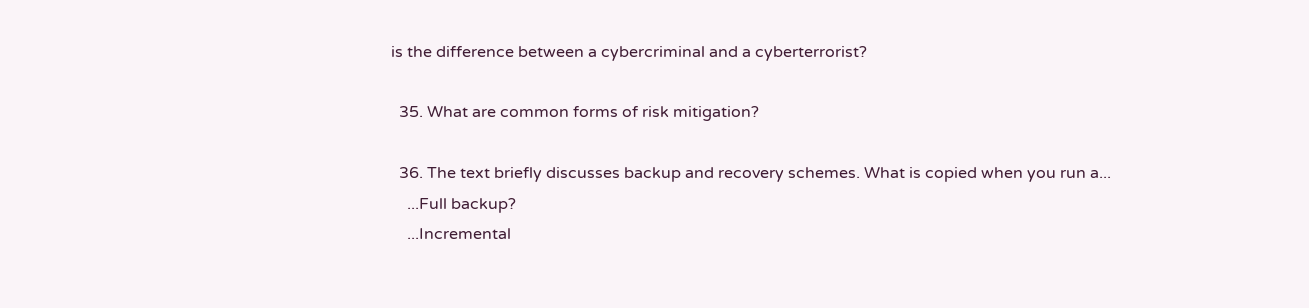is the difference between a cybercriminal and a cyberterrorist?

  35. What are common forms of risk mitigation?

  36. The text briefly discusses backup and recovery schemes. What is copied when you run a...
    ...Full backup?
    ...Incremental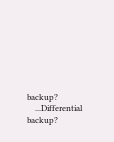backup?
    ...Differential backup?